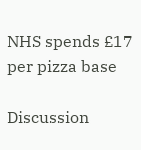NHS spends £17 per pizza base

Discussion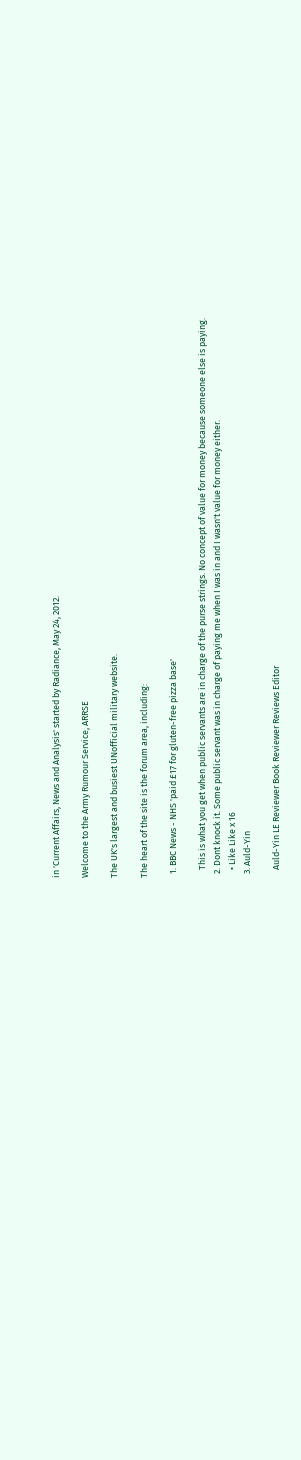in 'Current Affairs, News and Analysis' started by Radiance, May 24, 2012.

Welcome to the Army Rumour Service, ARRSE

The UK's largest and busiest UNofficial military website.

The heart of the site is the forum area, including:

  1. BBC News - NHS 'paid £17 for gluten-free pizza base'

    This is what you get when public servants are in charge of the purse strings. No concept of value for money because someone else is paying.
  2. Dont knock it. Some public servant was in charge of paying me when I was in and I wasn't value for money either.
    • Like Like x 16
  3. Auld-Yin

    Auld-Yin LE Reviewer Book Reviewer Reviews Editor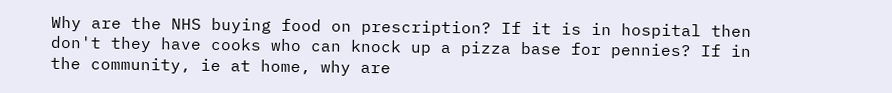Why are the NHS buying food on prescription? If it is in hospital then don't they have cooks who can knock up a pizza base for pennies? If in the community, ie at home, why are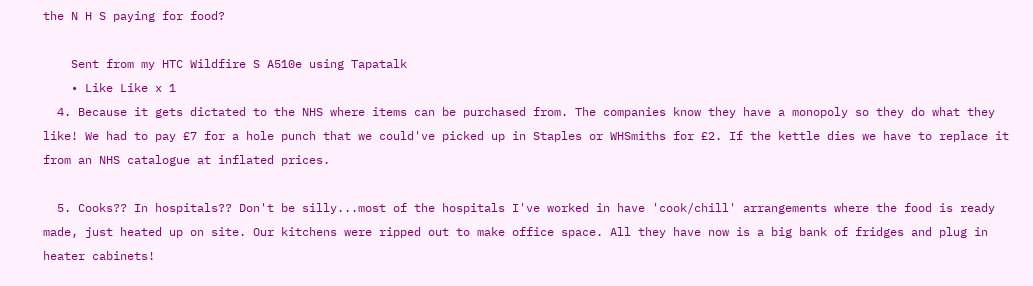the N H S paying for food?

    Sent from my HTC Wildfire S A510e using Tapatalk
    • Like Like x 1
  4. Because it gets dictated to the NHS where items can be purchased from. The companies know they have a monopoly so they do what they like! We had to pay £7 for a hole punch that we could've picked up in Staples or WHSmiths for £2. If the kettle dies we have to replace it from an NHS catalogue at inflated prices.

  5. Cooks?? In hospitals?? Don't be silly...most of the hospitals I've worked in have 'cook/chill' arrangements where the food is ready made, just heated up on site. Our kitchens were ripped out to make office space. All they have now is a big bank of fridges and plug in heater cabinets!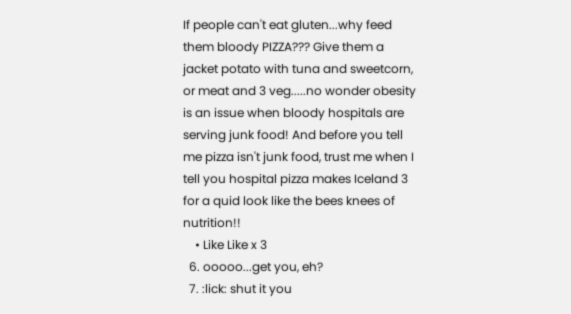If people can't eat gluten...why feed them bloody PIZZA??? Give them a jacket potato with tuna and sweetcorn, or meat and 3 veg.....no wonder obesity is an issue when bloody hospitals are serving junk food! And before you tell me pizza isn't junk food, trust me when I tell you hospital pizza makes Iceland 3 for a quid look like the bees knees of nutrition!!
    • Like Like x 3
  6. ooooo...get you, eh?
  7. :lick: shut it you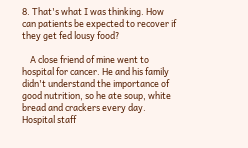8. That's what I was thinking. How can patients be expected to recover if they get fed lousy food?

    A close friend of mine went to hospital for cancer. He and his family didn't understand the importance of good nutrition, so he ate soup, white bread and crackers every day. Hospital staff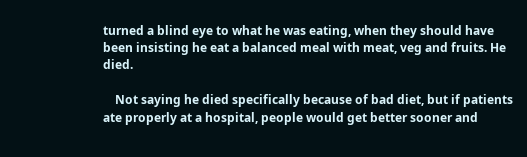turned a blind eye to what he was eating, when they should have been insisting he eat a balanced meal with meat, veg and fruits. He died.

    Not saying he died specifically because of bad diet, but if patients ate properly at a hospital, people would get better sooner and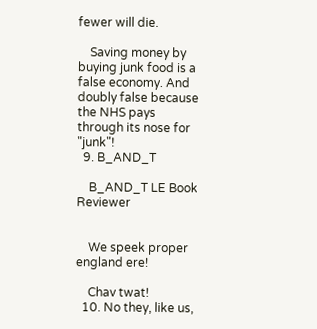fewer will die.

    Saving money by buying junk food is a false economy. And doubly false because the NHS pays through its nose for "junk"!
  9. B_AND_T

    B_AND_T LE Book Reviewer


    We speek proper england ere!

    Chav twat!
  10. No they, like us,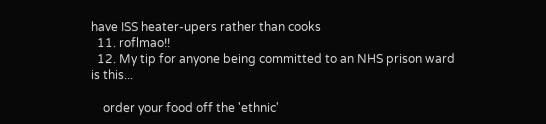have ISS heater-upers rather than cooks
  11. roflmao!!
  12. My tip for anyone being committed to an NHS prison ward is this...

    order your food off the 'ethnic'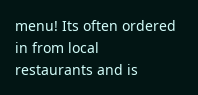menu! Its often ordered in from local restaurants and is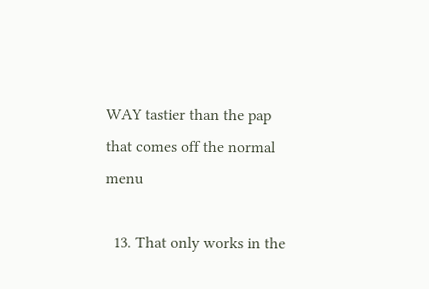WAY tastier than the pap that comes off the normal menu

  13. That only works in the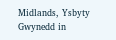Midlands, Ysbyty Gwynedd in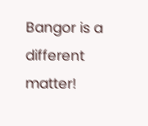Bangor is a different matter!